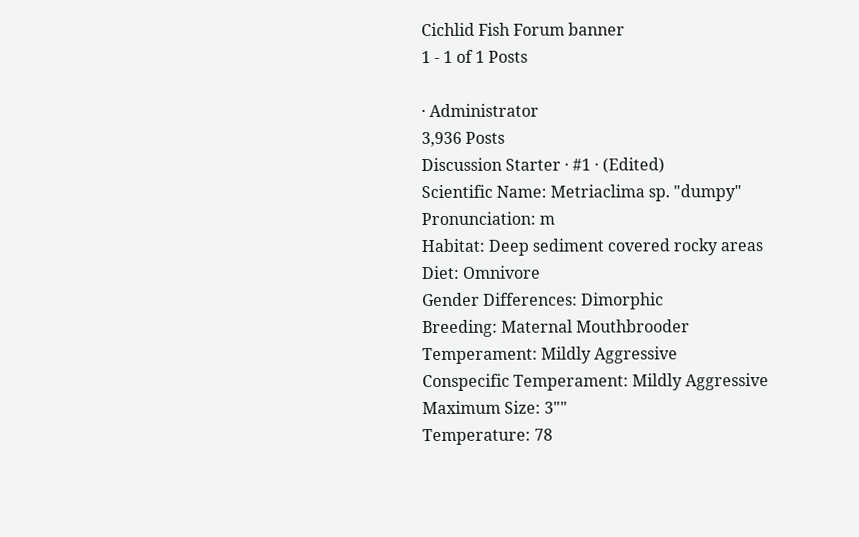Cichlid Fish Forum banner
1 - 1 of 1 Posts

· Administrator
3,936 Posts
Discussion Starter · #1 · (Edited)
Scientific Name: Metriaclima sp. "dumpy"
Pronunciation: m
Habitat: Deep sediment covered rocky areas
Diet: Omnivore
Gender Differences: Dimorphic
Breeding: Maternal Mouthbrooder
Temperament: Mildly Aggressive
Conspecific Temperament: Mildly Aggressive
Maximum Size: 3""
Temperature: 78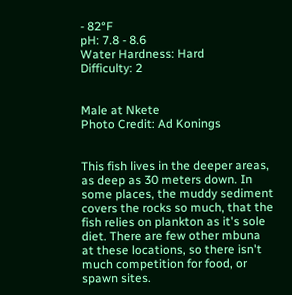- 82°F
pH: 7.8 - 8.6
Water Hardness: Hard
Difficulty: 2


Male at Nkete
Photo Credit: Ad Konings


This fish lives in the deeper areas, as deep as 30 meters down. In some places, the muddy sediment covers the rocks so much, that the fish relies on plankton as it's sole diet. There are few other mbuna at these locations, so there isn't much competition for food, or spawn sites.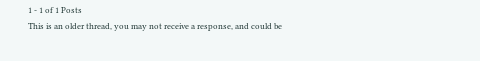1 - 1 of 1 Posts
This is an older thread, you may not receive a response, and could be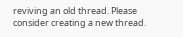reviving an old thread. Please consider creating a new thread.